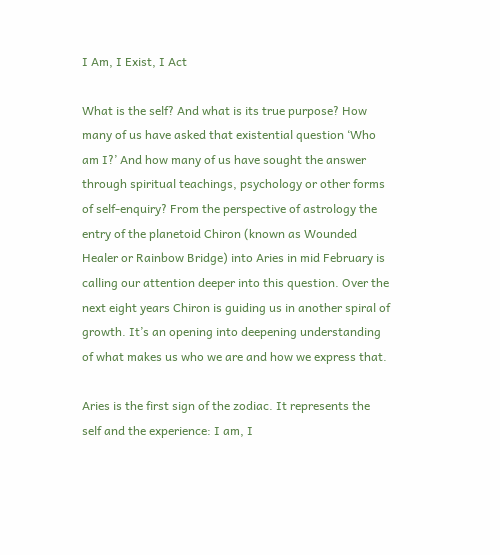I Am, I Exist, I Act

What is the self? And what is its true purpose? How many of us have asked that existential question ‘Who am I?’ And how many of us have sought the answer through spiritual teachings, psychology or other forms of self-enquiry? From the perspective of astrology the entry of the planetoid Chiron (known as Wounded Healer or Rainbow Bridge) into Aries in mid February is calling our attention deeper into this question. Over the next eight years Chiron is guiding us in another spiral of growth. It’s an opening into deepening understanding of what makes us who we are and how we express that.

Aries is the first sign of the zodiac. It represents the self and the experience: I am, I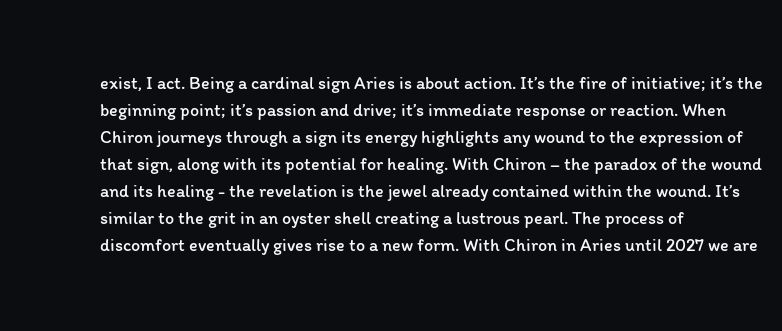exist, I act. Being a cardinal sign Aries is about action. It’s the fire of initiative; it’s the beginning point; it’s passion and drive; it’s immediate response or reaction. When Chiron journeys through a sign its energy highlights any wound to the expression of that sign, along with its potential for healing. With Chiron – the paradox of the wound and its healing - the revelation is the jewel already contained within the wound. It’s similar to the grit in an oyster shell creating a lustrous pearl. The process of discomfort eventually gives rise to a new form. With Chiron in Aries until 2027 we are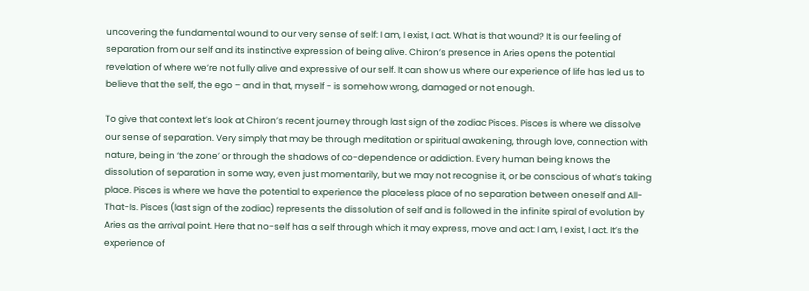uncovering the fundamental wound to our very sense of self: I am, I exist, I act. What is that wound? It is our feeling of separation from our self and its instinctive expression of being alive. Chiron’s presence in Aries opens the potential revelation of where we’re not fully alive and expressive of our self. It can show us where our experience of life has led us to believe that the self, the ego – and in that, myself - is somehow wrong, damaged or not enough.

To give that context let’s look at Chiron’s recent journey through last sign of the zodiac Pisces. Pisces is where we dissolve our sense of separation. Very simply that may be through meditation or spiritual awakening, through love, connection with nature, being in ‘the zone’ or through the shadows of co-dependence or addiction. Every human being knows the dissolution of separation in some way, even just momentarily, but we may not recognise it, or be conscious of what’s taking place. Pisces is where we have the potential to experience the placeless place of no separation between oneself and All-That-Is. Pisces (last sign of the zodiac) represents the dissolution of self and is followed in the infinite spiral of evolution by Aries as the arrival point. Here that no-self has a self through which it may express, move and act: I am, I exist, I act. It’s the experience of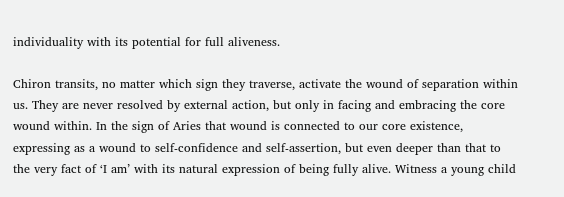individuality with its potential for full aliveness.

Chiron transits, no matter which sign they traverse, activate the wound of separation within us. They are never resolved by external action, but only in facing and embracing the core wound within. In the sign of Aries that wound is connected to our core existence, expressing as a wound to self-confidence and self-assertion, but even deeper than that to the very fact of ‘I am’ with its natural expression of being fully alive. Witness a young child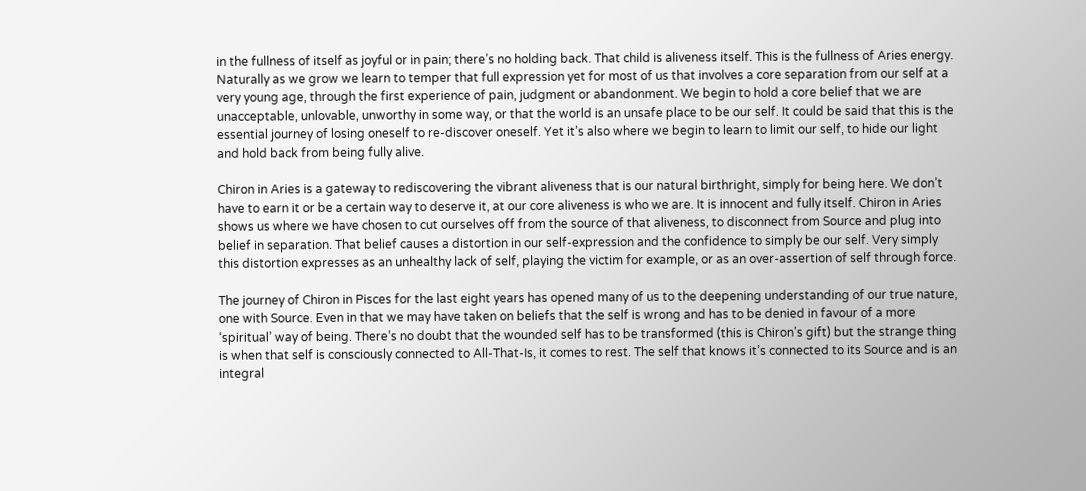in the fullness of itself as joyful or in pain; there’s no holding back. That child is aliveness itself. This is the fullness of Aries energy. Naturally as we grow we learn to temper that full expression yet for most of us that involves a core separation from our self at a very young age, through the first experience of pain, judgment or abandonment. We begin to hold a core belief that we are unacceptable, unlovable, unworthy in some way, or that the world is an unsafe place to be our self. It could be said that this is the essential journey of losing oneself to re-discover oneself. Yet it’s also where we begin to learn to limit our self, to hide our light and hold back from being fully alive.

Chiron in Aries is a gateway to rediscovering the vibrant aliveness that is our natural birthright, simply for being here. We don’t have to earn it or be a certain way to deserve it, at our core aliveness is who we are. It is innocent and fully itself. Chiron in Aries shows us where we have chosen to cut ourselves off from the source of that aliveness, to disconnect from Source and plug into belief in separation. That belief causes a distortion in our self-expression and the confidence to simply be our self. Very simply this distortion expresses as an unhealthy lack of self, playing the victim for example, or as an over-assertion of self through force.

The journey of Chiron in Pisces for the last eight years has opened many of us to the deepening understanding of our true nature, one with Source. Even in that we may have taken on beliefs that the self is wrong and has to be denied in favour of a more ‘spiritual’ way of being. There’s no doubt that the wounded self has to be transformed (this is Chiron’s gift) but the strange thing is when that self is consciously connected to All-That-Is, it comes to rest. The self that knows it’s connected to its Source and is an integral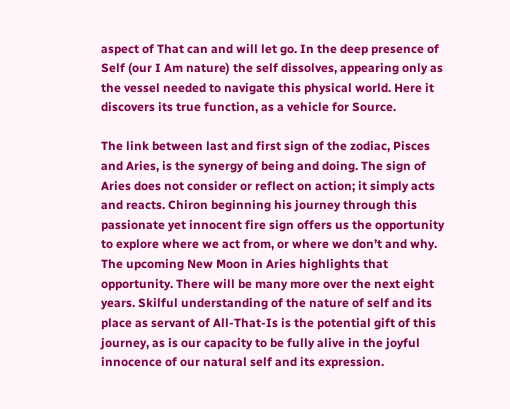aspect of That can and will let go. In the deep presence of Self (our I Am nature) the self dissolves, appearing only as the vessel needed to navigate this physical world. Here it discovers its true function, as a vehicle for Source.

The link between last and first sign of the zodiac, Pisces and Aries, is the synergy of being and doing. The sign of Aries does not consider or reflect on action; it simply acts and reacts. Chiron beginning his journey through this passionate yet innocent fire sign offers us the opportunity to explore where we act from, or where we don’t and why. The upcoming New Moon in Aries highlights that opportunity. There will be many more over the next eight years. Skilful understanding of the nature of self and its place as servant of All-That-Is is the potential gift of this journey, as is our capacity to be fully alive in the joyful innocence of our natural self and its expression.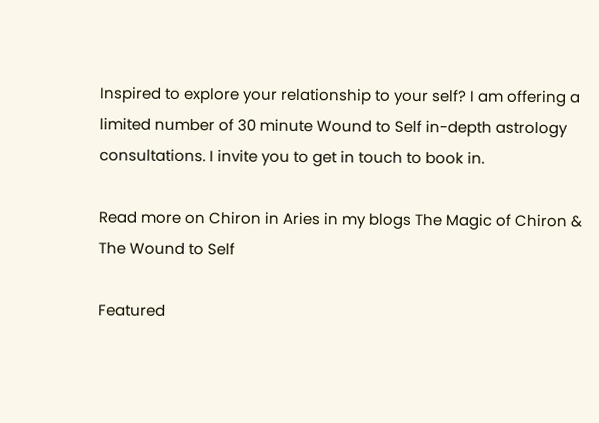Inspired to explore your relationship to your self? I am offering a limited number of 30 minute Wound to Self in-depth astrology consultations. I invite you to get in touch to book in.

Read more on Chiron in Aries in my blogs The Magic of Chiron & The Wound to Self

Featured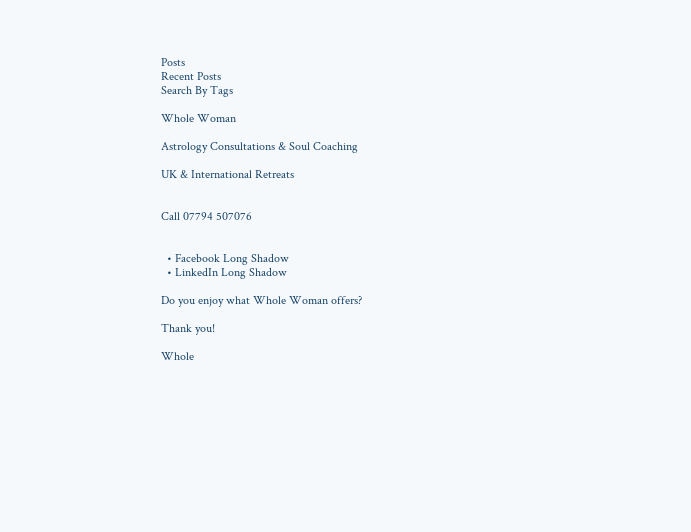Posts
Recent Posts
Search By Tags

Whole Woman

Astrology Consultations & Soul Coaching

UK & International Retreats


Call 07794 507076


  • Facebook Long Shadow
  • LinkedIn Long Shadow

Do you enjoy what Whole Woman offers?

Thank you!

Whole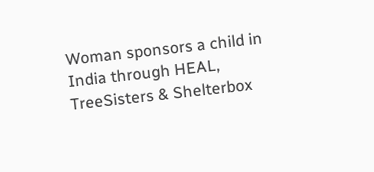Woman sponsors a child in India through HEAL, TreeSisters & Shelterbox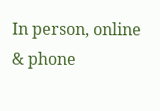In person, online & phone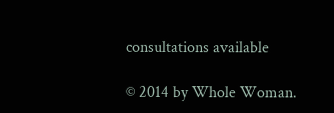consultations available

© 2014 by Whole Woman.